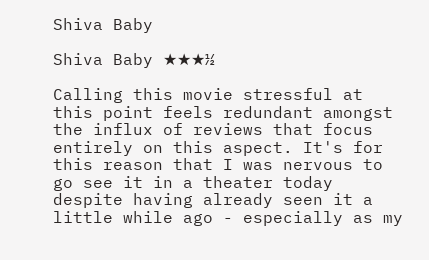Shiva Baby

Shiva Baby ★★★½

Calling this movie stressful at this point feels redundant amongst the influx of reviews that focus entirely on this aspect. It's for this reason that I was nervous to go see it in a theater today despite having already seen it a little while ago - especially as my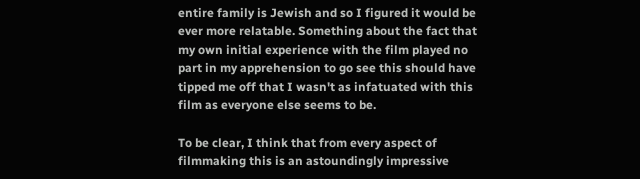entire family is Jewish and so I figured it would be ever more relatable. Something about the fact that my own initial experience with the film played no part in my apprehension to go see this should have tipped me off that I wasn't as infatuated with this film as everyone else seems to be.

To be clear, I think that from every aspect of filmmaking this is an astoundingly impressive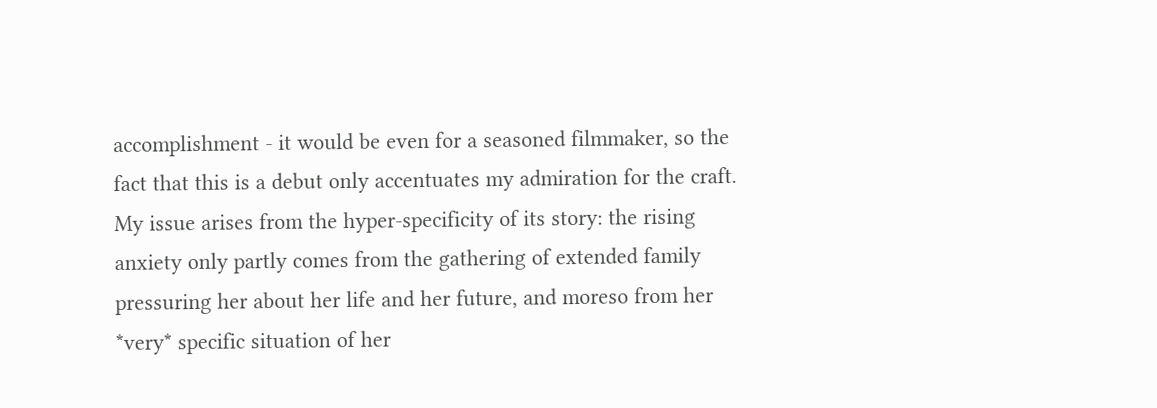accomplishment - it would be even for a seasoned filmmaker, so the fact that this is a debut only accentuates my admiration for the craft. My issue arises from the hyper-specificity of its story: the rising anxiety only partly comes from the gathering of extended family pressuring her about her life and her future, and moreso from her *very* specific situation of her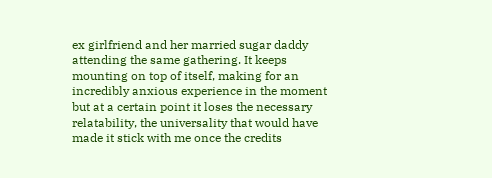ex girlfriend and her married sugar daddy attending the same gathering. It keeps mounting on top of itself, making for an incredibly anxious experience in the moment but at a certain point it loses the necessary relatability, the universality that would have made it stick with me once the credits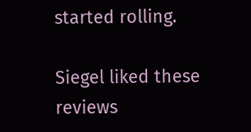started rolling.

Siegel liked these reviews